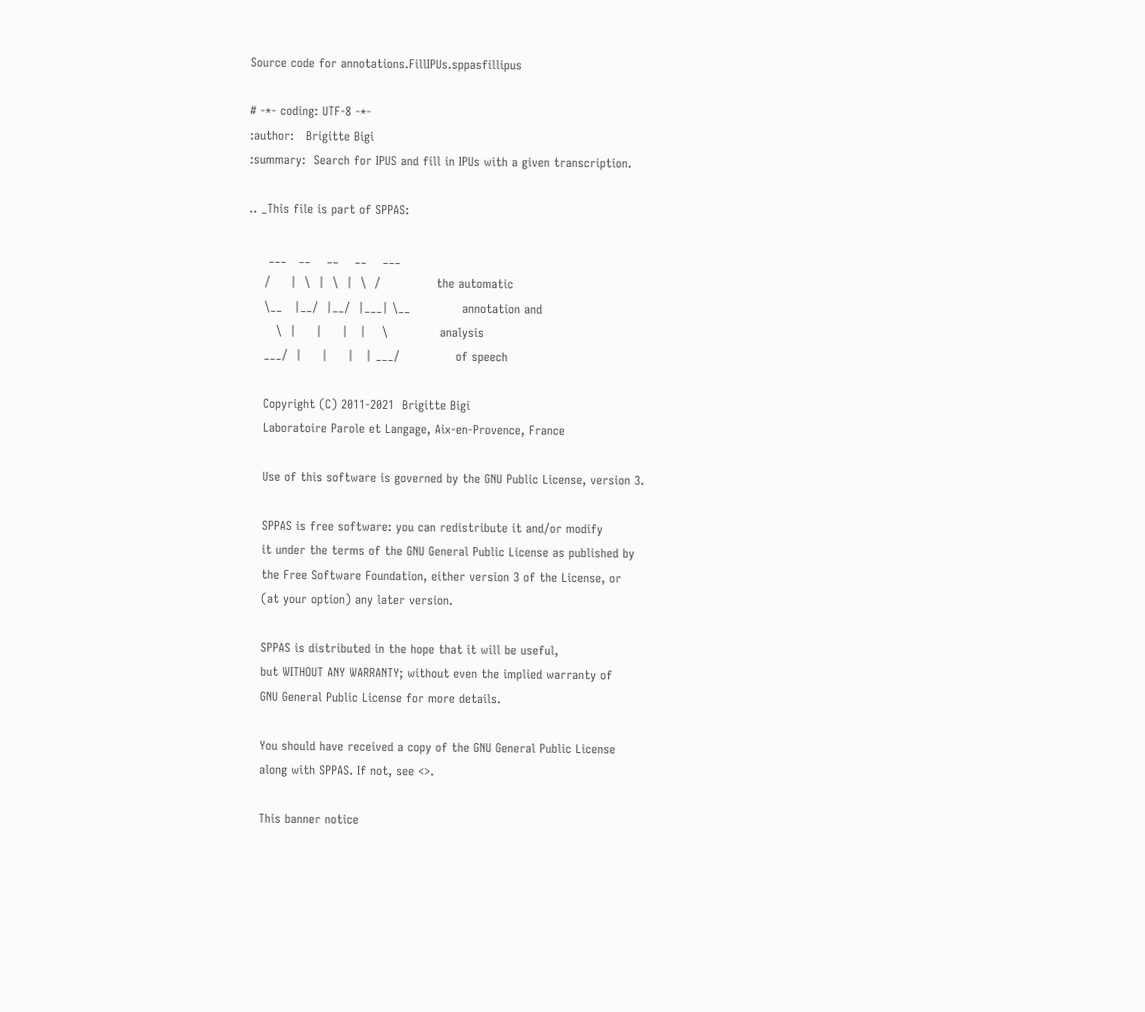Source code for annotations.FillIPUs.sppasfillipus

# -*- coding: UTF-8 -*-
:author:   Brigitte Bigi
:summary:  Search for IPUS and fill in IPUs with a given transcription.

.. _This file is part of SPPAS:

     ___   __    __    __    ___
    /     |  \  |  \  |  \  /              the automatic
    \__   |__/  |__/  |___| \__             annotation and
       \  |     |     |   |    \             analysis
    ___/  |     |     |   | ___/              of speech

    Copyright (C) 2011-2021  Brigitte Bigi
    Laboratoire Parole et Langage, Aix-en-Provence, France

    Use of this software is governed by the GNU Public License, version 3.

    SPPAS is free software: you can redistribute it and/or modify
    it under the terms of the GNU General Public License as published by
    the Free Software Foundation, either version 3 of the License, or
    (at your option) any later version.

    SPPAS is distributed in the hope that it will be useful,
    but WITHOUT ANY WARRANTY; without even the implied warranty of
    GNU General Public License for more details.

    You should have received a copy of the GNU General Public License
    along with SPPAS. If not, see <>.

    This banner notice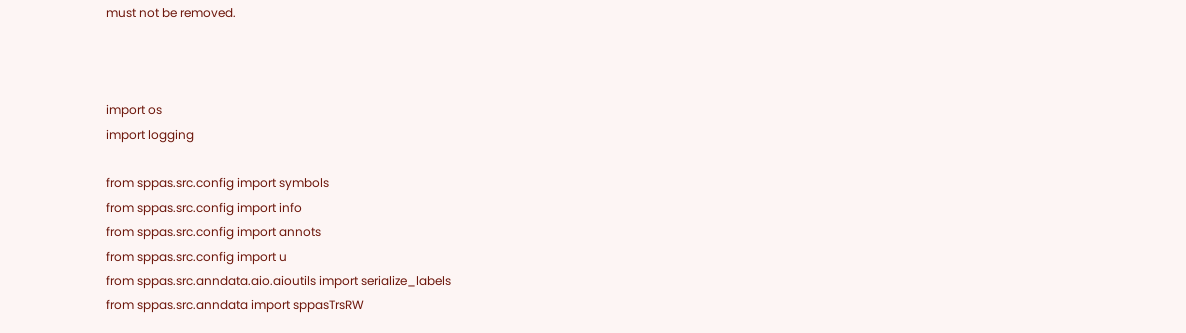must not be removed.



import os
import logging

from sppas.src.config import symbols
from sppas.src.config import info
from sppas.src.config import annots
from sppas.src.config import u
from sppas.src.anndata.aio.aioutils import serialize_labels
from sppas.src.anndata import sppasTrsRW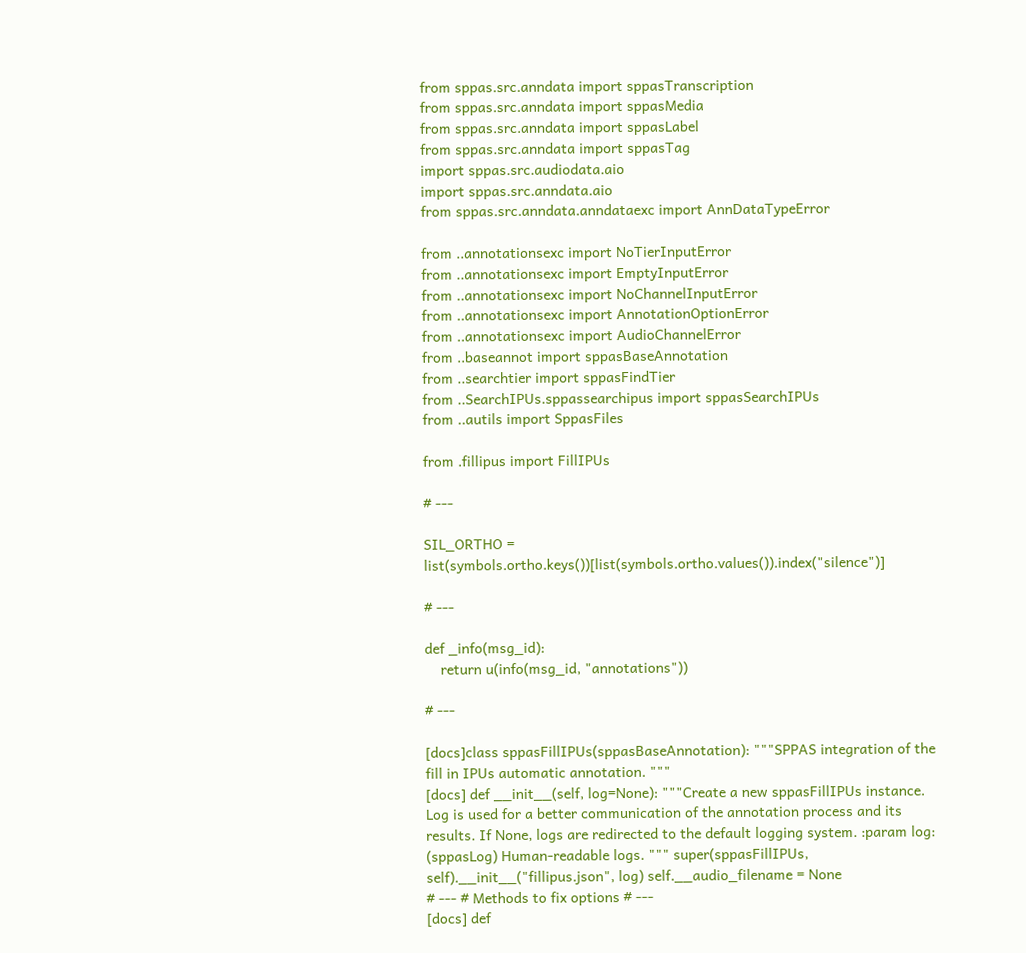from sppas.src.anndata import sppasTranscription
from sppas.src.anndata import sppasMedia
from sppas.src.anndata import sppasLabel
from sppas.src.anndata import sppasTag
import sppas.src.audiodata.aio
import sppas.src.anndata.aio
from sppas.src.anndata.anndataexc import AnnDataTypeError

from ..annotationsexc import NoTierInputError
from ..annotationsexc import EmptyInputError
from ..annotationsexc import NoChannelInputError
from ..annotationsexc import AnnotationOptionError
from ..annotationsexc import AudioChannelError
from ..baseannot import sppasBaseAnnotation
from ..searchtier import sppasFindTier
from ..SearchIPUs.sppassearchipus import sppasSearchIPUs
from ..autils import SppasFiles

from .fillipus import FillIPUs

# ---

SIL_ORTHO = list(symbols.ortho.keys())[list(symbols.ortho.values()).index("silence")]

# ---

def _info(msg_id):
    return u(info(msg_id, "annotations"))

# ---

[docs]class sppasFillIPUs(sppasBaseAnnotation): """SPPAS integration of the fill in IPUs automatic annotation. """
[docs] def __init__(self, log=None): """Create a new sppasFillIPUs instance. Log is used for a better communication of the annotation process and its results. If None, logs are redirected to the default logging system. :param log: (sppasLog) Human-readable logs. """ super(sppasFillIPUs, self).__init__("fillipus.json", log) self.__audio_filename = None
# --- # Methods to fix options # ---
[docs] def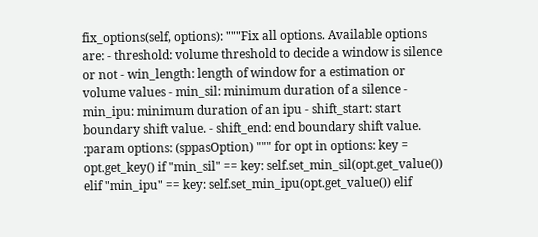fix_options(self, options): """Fix all options. Available options are: - threshold: volume threshold to decide a window is silence or not - win_length: length of window for a estimation or volume values - min_sil: minimum duration of a silence - min_ipu: minimum duration of an ipu - shift_start: start boundary shift value. - shift_end: end boundary shift value. :param options: (sppasOption) """ for opt in options: key = opt.get_key() if "min_sil" == key: self.set_min_sil(opt.get_value()) elif "min_ipu" == key: self.set_min_ipu(opt.get_value()) elif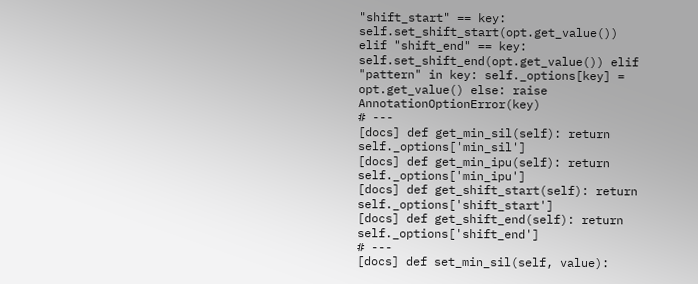"shift_start" == key: self.set_shift_start(opt.get_value()) elif "shift_end" == key: self.set_shift_end(opt.get_value()) elif "pattern" in key: self._options[key] = opt.get_value() else: raise AnnotationOptionError(key)
# ---
[docs] def get_min_sil(self): return self._options['min_sil']
[docs] def get_min_ipu(self): return self._options['min_ipu']
[docs] def get_shift_start(self): return self._options['shift_start']
[docs] def get_shift_end(self): return self._options['shift_end']
# ---
[docs] def set_min_sil(self, value):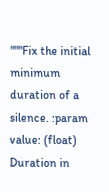"""Fix the initial minimum duration of a silence. :param value: (float) Duration in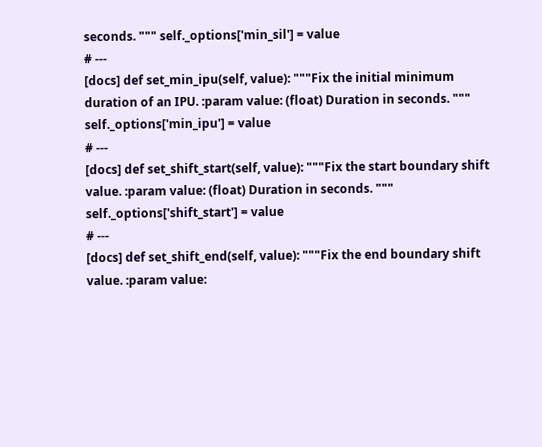seconds. """ self._options['min_sil'] = value
# ---
[docs] def set_min_ipu(self, value): """Fix the initial minimum duration of an IPU. :param value: (float) Duration in seconds. """ self._options['min_ipu'] = value
# ---
[docs] def set_shift_start(self, value): """Fix the start boundary shift value. :param value: (float) Duration in seconds. """ self._options['shift_start'] = value
# ---
[docs] def set_shift_end(self, value): """Fix the end boundary shift value. :param value: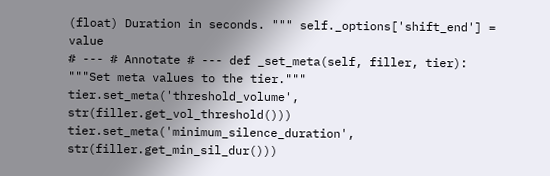(float) Duration in seconds. """ self._options['shift_end'] = value
# --- # Annotate # --- def _set_meta(self, filler, tier): """Set meta values to the tier.""" tier.set_meta('threshold_volume', str(filler.get_vol_threshold())) tier.set_meta('minimum_silence_duration', str(filler.get_min_sil_dur()))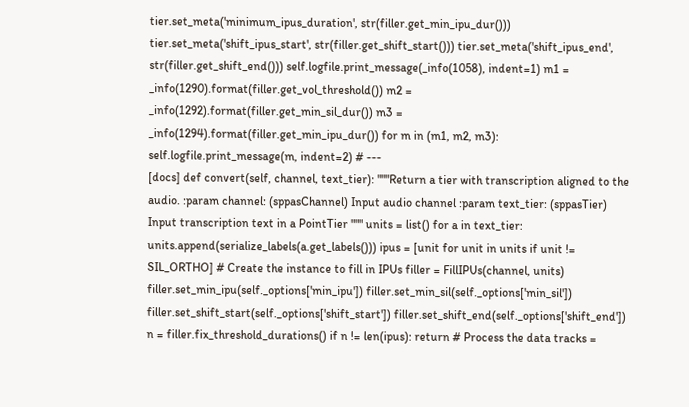tier.set_meta('minimum_ipus_duration', str(filler.get_min_ipu_dur())) tier.set_meta('shift_ipus_start', str(filler.get_shift_start())) tier.set_meta('shift_ipus_end', str(filler.get_shift_end())) self.logfile.print_message(_info(1058), indent=1) m1 = _info(1290).format(filler.get_vol_threshold()) m2 = _info(1292).format(filler.get_min_sil_dur()) m3 = _info(1294).format(filler.get_min_ipu_dur()) for m in (m1, m2, m3): self.logfile.print_message(m, indent=2) # ---
[docs] def convert(self, channel, text_tier): """Return a tier with transcription aligned to the audio. :param channel: (sppasChannel) Input audio channel :param text_tier: (sppasTier) Input transcription text in a PointTier """ units = list() for a in text_tier: units.append(serialize_labels(a.get_labels())) ipus = [unit for unit in units if unit != SIL_ORTHO] # Create the instance to fill in IPUs filler = FillIPUs(channel, units) filler.set_min_ipu(self._options['min_ipu']) filler.set_min_sil(self._options['min_sil']) filler.set_shift_start(self._options['shift_start']) filler.set_shift_end(self._options['shift_end']) n = filler.fix_threshold_durations() if n != len(ipus): return # Process the data tracks =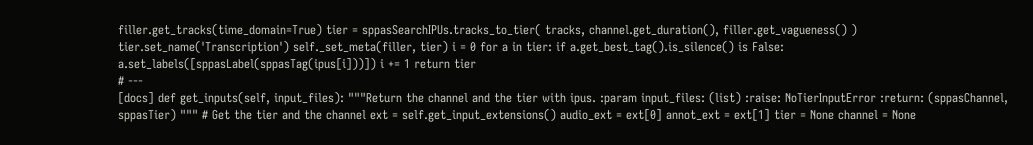filler.get_tracks(time_domain=True) tier = sppasSearchIPUs.tracks_to_tier( tracks, channel.get_duration(), filler.get_vagueness() ) tier.set_name('Transcription') self._set_meta(filler, tier) i = 0 for a in tier: if a.get_best_tag().is_silence() is False: a.set_labels([sppasLabel(sppasTag(ipus[i]))]) i += 1 return tier
# ---
[docs] def get_inputs(self, input_files): """Return the channel and the tier with ipus. :param input_files: (list) :raise: NoTierInputError :return: (sppasChannel, sppasTier) """ # Get the tier and the channel ext = self.get_input_extensions() audio_ext = ext[0] annot_ext = ext[1] tier = None channel = None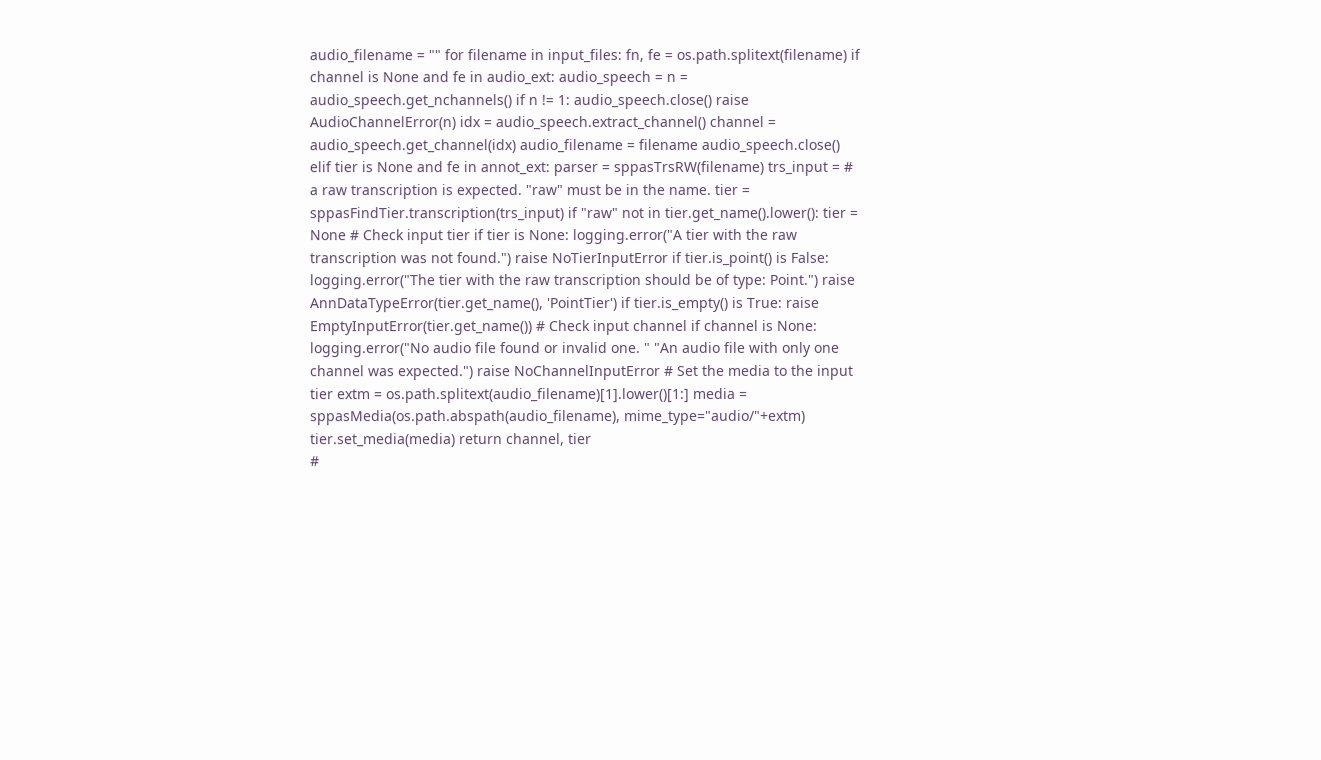audio_filename = "" for filename in input_files: fn, fe = os.path.splitext(filename) if channel is None and fe in audio_ext: audio_speech = n = audio_speech.get_nchannels() if n != 1: audio_speech.close() raise AudioChannelError(n) idx = audio_speech.extract_channel() channel = audio_speech.get_channel(idx) audio_filename = filename audio_speech.close() elif tier is None and fe in annot_ext: parser = sppasTrsRW(filename) trs_input = # a raw transcription is expected. "raw" must be in the name. tier = sppasFindTier.transcription(trs_input) if "raw" not in tier.get_name().lower(): tier = None # Check input tier if tier is None: logging.error("A tier with the raw transcription was not found.") raise NoTierInputError if tier.is_point() is False: logging.error("The tier with the raw transcription should be of type: Point.") raise AnnDataTypeError(tier.get_name(), 'PointTier') if tier.is_empty() is True: raise EmptyInputError(tier.get_name()) # Check input channel if channel is None: logging.error("No audio file found or invalid one. " "An audio file with only one channel was expected.") raise NoChannelInputError # Set the media to the input tier extm = os.path.splitext(audio_filename)[1].lower()[1:] media = sppasMedia(os.path.abspath(audio_filename), mime_type="audio/"+extm) tier.set_media(media) return channel, tier
#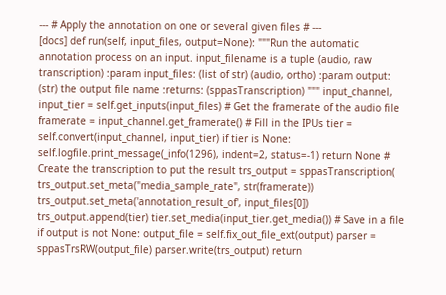--- # Apply the annotation on one or several given files # ---
[docs] def run(self, input_files, output=None): """Run the automatic annotation process on an input. input_filename is a tuple (audio, raw transcription) :param input_files: (list of str) (audio, ortho) :param output: (str) the output file name :returns: (sppasTranscription) """ input_channel, input_tier = self.get_inputs(input_files) # Get the framerate of the audio file framerate = input_channel.get_framerate() # Fill in the IPUs tier = self.convert(input_channel, input_tier) if tier is None: self.logfile.print_message(_info(1296), indent=2, status=-1) return None # Create the transcription to put the result trs_output = sppasTranscription( trs_output.set_meta("media_sample_rate", str(framerate)) trs_output.set_meta('annotation_result_of', input_files[0]) trs_output.append(tier) tier.set_media(input_tier.get_media()) # Save in a file if output is not None: output_file = self.fix_out_file_ext(output) parser = sppasTrsRW(output_file) parser.write(trs_output) return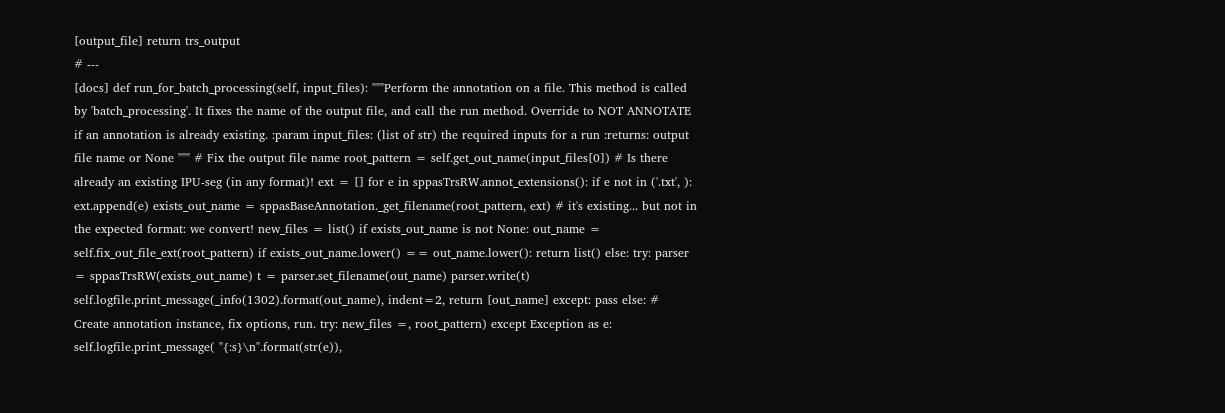[output_file] return trs_output
# ---
[docs] def run_for_batch_processing(self, input_files): """Perform the annotation on a file. This method is called by 'batch_processing'. It fixes the name of the output file, and call the run method. Override to NOT ANNOTATE if an annotation is already existing. :param input_files: (list of str) the required inputs for a run :returns: output file name or None """ # Fix the output file name root_pattern = self.get_out_name(input_files[0]) # Is there already an existing IPU-seg (in any format)! ext = [] for e in sppasTrsRW.annot_extensions(): if e not in ('.txt', ): ext.append(e) exists_out_name = sppasBaseAnnotation._get_filename(root_pattern, ext) # it's existing... but not in the expected format: we convert! new_files = list() if exists_out_name is not None: out_name = self.fix_out_file_ext(root_pattern) if exists_out_name.lower() == out_name.lower(): return list() else: try: parser = sppasTrsRW(exists_out_name) t = parser.set_filename(out_name) parser.write(t) self.logfile.print_message(_info(1302).format(out_name), indent=2, return [out_name] except: pass else: # Create annotation instance, fix options, run. try: new_files =, root_pattern) except Exception as e: self.logfile.print_message( "{:s}\n".format(str(e)),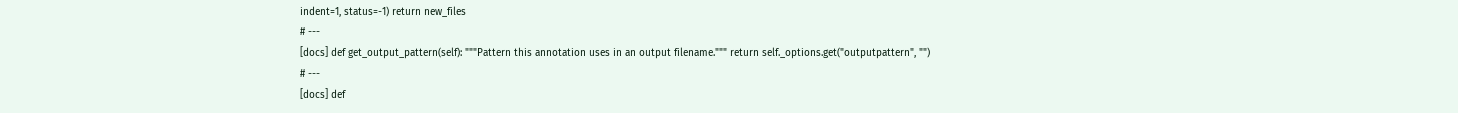indent=1, status=-1) return new_files
# ---
[docs] def get_output_pattern(self): """Pattern this annotation uses in an output filename.""" return self._options.get("outputpattern", "")
# ---
[docs] def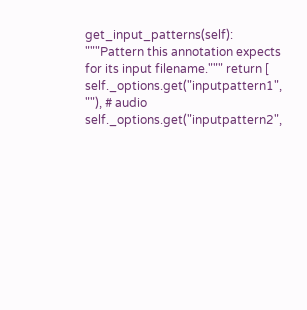get_input_patterns(self): """Pattern this annotation expects for its input filename.""" return [ self._options.get("inputpattern1", ""), # audio self._options.get("inputpattern2",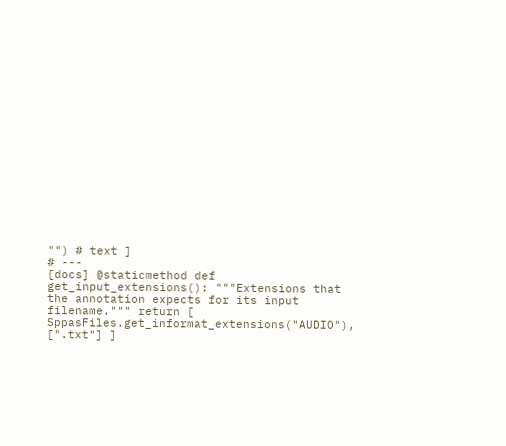"") # text ]
# ---
[docs] @staticmethod def get_input_extensions(): """Extensions that the annotation expects for its input filename.""" return [ SppasFiles.get_informat_extensions("AUDIO"), [".txt"] ]